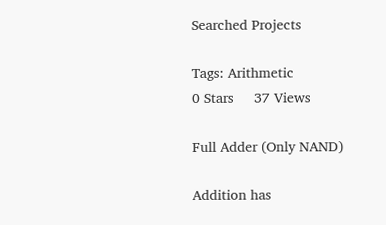Searched Projects

Tags: Arithmetic
0 Stars     37 Views

Full Adder (Only NAND)

Addition has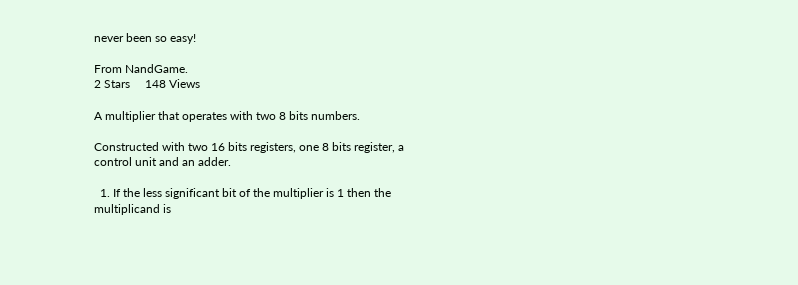never been so easy!

From NandGame.
2 Stars     148 Views

A multiplier that operates with two 8 bits numbers.

Constructed with two 16 bits registers, one 8 bits register, a control unit and an adder.

  1. If the less significant bit of the multiplier is 1 then the multiplicand is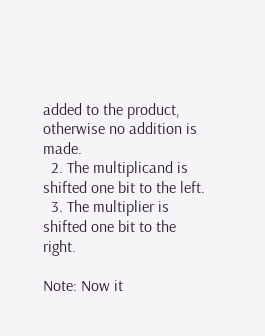added to the product, otherwise no addition is made.
  2. The multiplicand is shifted one bit to the left.
  3. The multiplier is shifted one bit to the right.

Note: Now it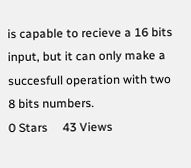is capable to recieve a 16 bits input, but it can only make a succesfull operation with two 8 bits numbers.
0 Stars     43 Views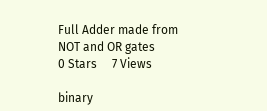Full Adder made from NOT and OR gates
0 Stars     7 Views

binary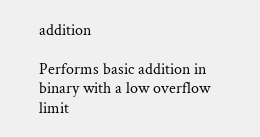addition

Performs basic addition in binary with a low overflow limit